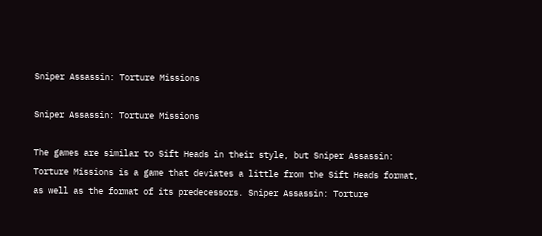Sniper Assassin: Torture Missions

Sniper Assassin: Torture Missions

The games are similar to Sift Heads in their style, but Sniper Assassin: Torture Missions is a game that deviates a little from the Sift Heads format, as well as the format of its predecessors. Sniper Assassin: Torture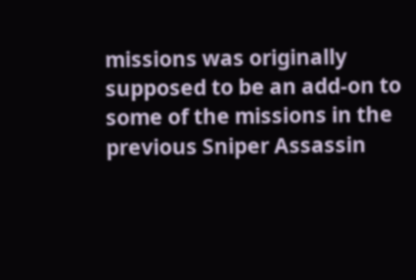missions was originally supposed to be an add-on to some of the missions in the previous Sniper Assassin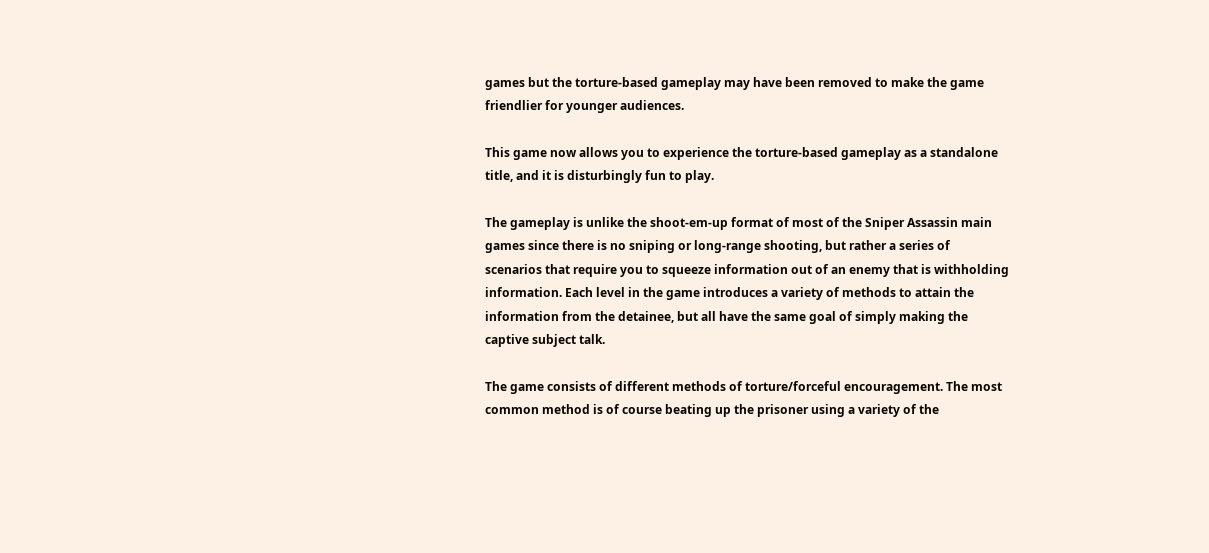games but the torture-based gameplay may have been removed to make the game friendlier for younger audiences.

This game now allows you to experience the torture-based gameplay as a standalone title, and it is disturbingly fun to play.

The gameplay is unlike the shoot-em-up format of most of the Sniper Assassin main games since there is no sniping or long-range shooting, but rather a series of scenarios that require you to squeeze information out of an enemy that is withholding information. Each level in the game introduces a variety of methods to attain the information from the detainee, but all have the same goal of simply making the captive subject talk.

The game consists of different methods of torture/forceful encouragement. The most common method is of course beating up the prisoner using a variety of the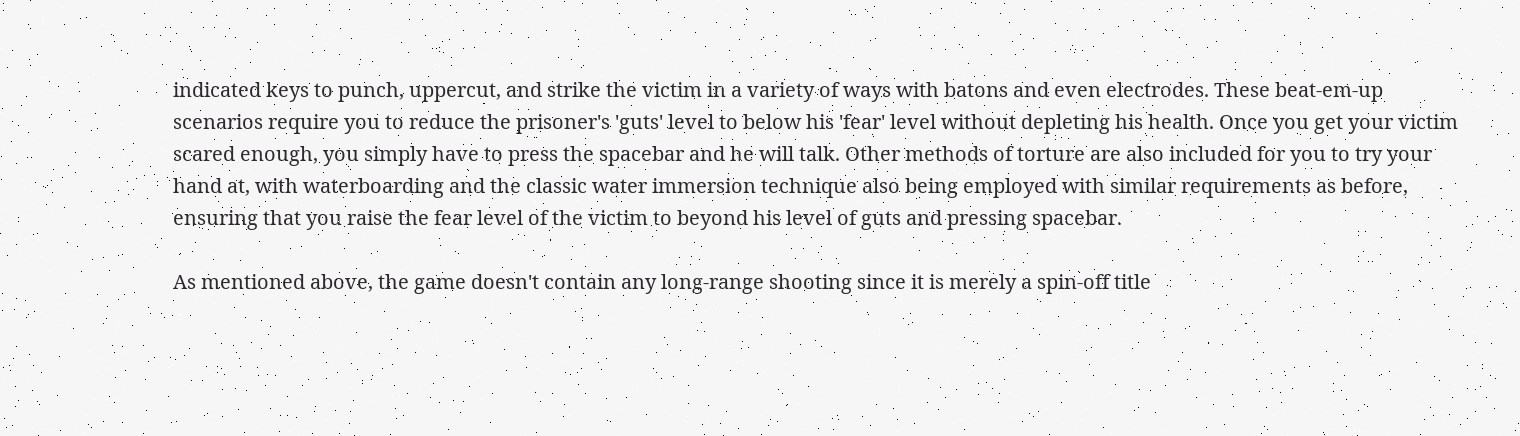indicated keys to punch, uppercut, and strike the victim in a variety of ways with batons and even electrodes. These beat-em-up scenarios require you to reduce the prisoner's 'guts' level to below his 'fear' level without depleting his health. Once you get your victim scared enough, you simply have to press the spacebar and he will talk. Other methods of torture are also included for you to try your hand at, with waterboarding and the classic water immersion technique also being employed with similar requirements as before, ensuring that you raise the fear level of the victim to beyond his level of guts and pressing spacebar.

As mentioned above, the game doesn't contain any long-range shooting since it is merely a spin-off title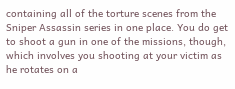containing all of the torture scenes from the Sniper Assassin series in one place. You do get to shoot a gun in one of the missions, though, which involves you shooting at your victim as he rotates on a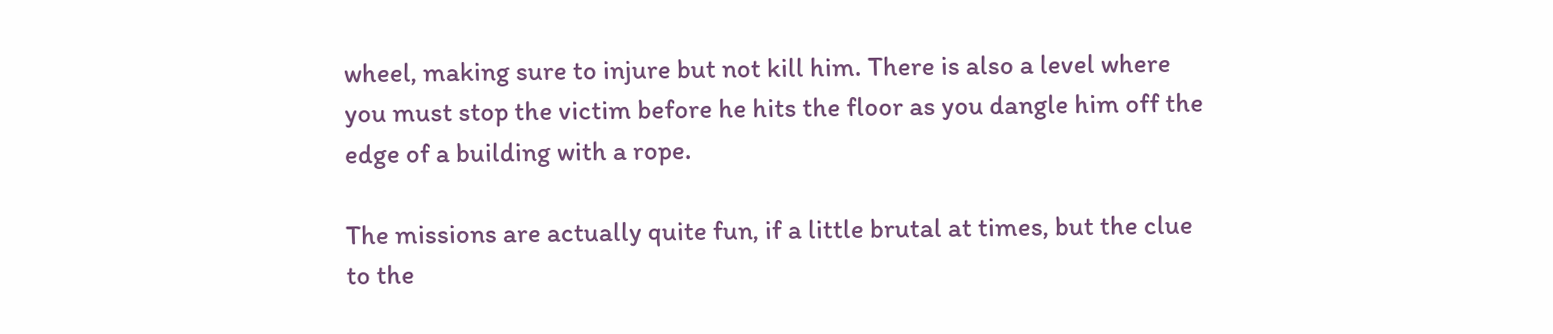wheel, making sure to injure but not kill him. There is also a level where you must stop the victim before he hits the floor as you dangle him off the edge of a building with a rope.

The missions are actually quite fun, if a little brutal at times, but the clue to the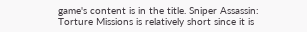game's content is in the title. Sniper Assassin: Torture Missions is relatively short since it is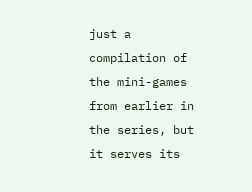just a compilation of the mini-games from earlier in the series, but it serves its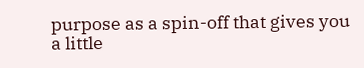purpose as a spin-off that gives you a little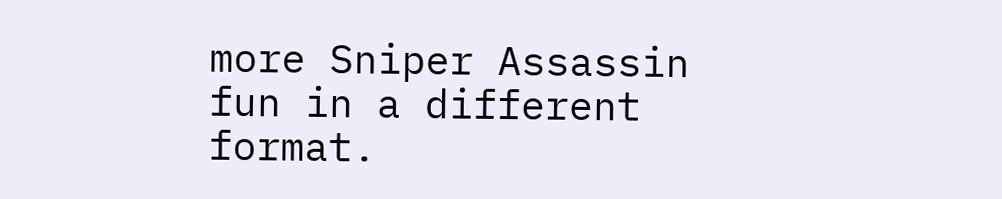more Sniper Assassin fun in a different format.